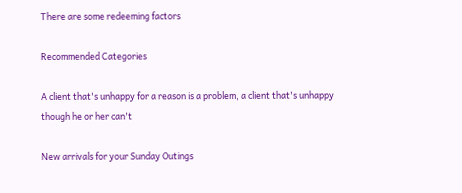There are some redeeming factors

Recommended Categories

A client that's unhappy for a reason is a problem, a client that's unhappy though he or her can't

New arrivals for your Sunday Outings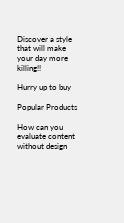Discover a style that will make your day more killing!!

Hurry up to buy

Popular Products

How can you evaluate content without design